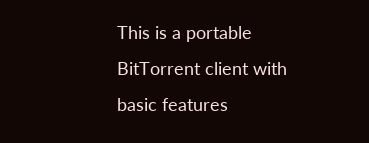This is a portable BitTorrent client with basic features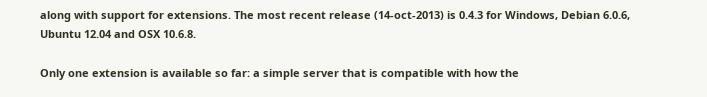along with support for extensions. The most recent release (14-oct-2013) is 0.4.3 for Windows, Debian 6.0.6, Ubuntu 12.04 and OSX 10.6.8.

Only one extension is available so far: a simple server that is compatible with how the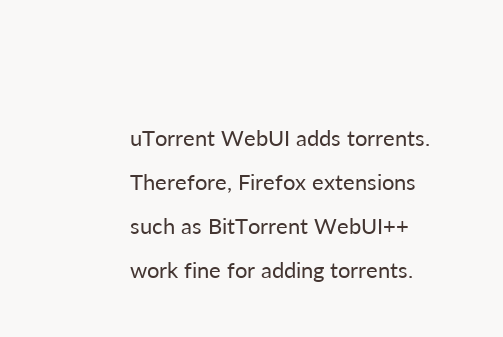uTorrent WebUI adds torrents. Therefore, Firefox extensions such as BitTorrent WebUI++ work fine for adding torrents.